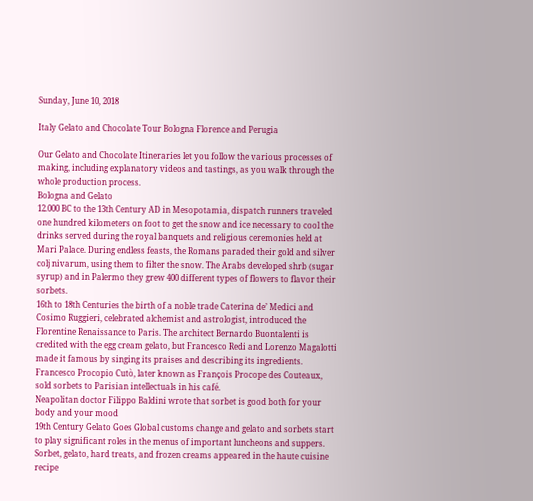Sunday, June 10, 2018

Italy Gelato and Chocolate Tour Bologna Florence and Perugia

Our Gelato and Chocolate Itineraries let you follow the various processes of making, including explanatory videos and tastings, as you walk through the whole production process.
Bologna and Gelato
12.000 BC to the 13th Century AD in Mesopotamia, dispatch runners traveled one hundred kilometers on foot to get the snow and ice necessary to cool the drinks served during the royal banquets and religious ceremonies held at Mari Palace. During endless feasts, the Romans paraded their gold and silver colj nivarum, using them to filter the snow. The Arabs developed shrb (sugar syrup) and in Palermo they grew 400 different types of flowers to flavor their sorbets.
16th to 18th Centuries the birth of a noble trade Caterina de’ Medici and Cosimo Ruggieri, celebrated alchemist and astrologist, introduced the Florentine Renaissance to Paris. The architect Bernardo Buontalenti is credited with the egg cream gelato, but Francesco Redi and Lorenzo Magalotti made it famous by singing its praises and describing its ingredients. Francesco Procopio Cutò, later known as François Procope des Couteaux, sold sorbets to Parisian intellectuals in his café.
Neapolitan doctor Filippo Baldini wrote that sorbet is good both for your body and your mood
19th Century Gelato Goes Global customs change and gelato and sorbets start to play significant roles in the menus of important luncheons and suppers. Sorbet, gelato, hard treats, and frozen creams appeared in the haute cuisine recipe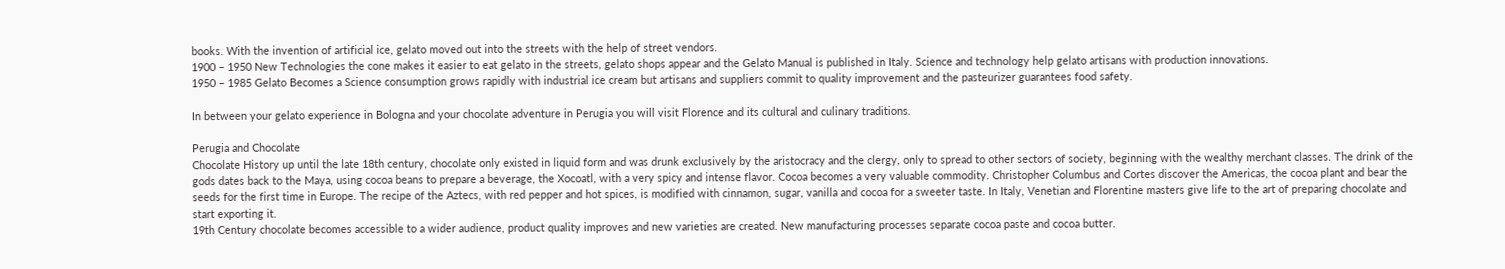books. With the invention of artificial ice, gelato moved out into the streets with the help of street vendors.
1900 – 1950 New Technologies the cone makes it easier to eat gelato in the streets, gelato shops appear and the Gelato Manual is published in Italy. Science and technology help gelato artisans with production innovations.
1950 – 1985 Gelato Becomes a Science consumption grows rapidly with industrial ice cream but artisans and suppliers commit to quality improvement and the pasteurizer guarantees food safety.

In between your gelato experience in Bologna and your chocolate adventure in Perugia you will visit Florence and its cultural and culinary traditions.

Perugia and Chocolate
Chocolate History up until the late 18th century, chocolate only existed in liquid form and was drunk exclusively by the aristocracy and the clergy, only to spread to other sectors of society, beginning with the wealthy merchant classes. The drink of the gods dates back to the Maya, using cocoa beans to prepare a beverage, the Xocoatl, with a very spicy and intense flavor. Cocoa becomes a very valuable commodity. Christopher Columbus and Cortes discover the Americas, the cocoa plant and bear the seeds for the first time in Europe. The recipe of the Aztecs, with red pepper and hot spices, is modified with cinnamon, sugar, vanilla and cocoa for a sweeter taste. In Italy, Venetian and Florentine masters give life to the art of preparing chocolate and start exporting it.
19th Century chocolate becomes accessible to a wider audience, product quality improves and new varieties are created. New manufacturing processes separate cocoa paste and cocoa butter.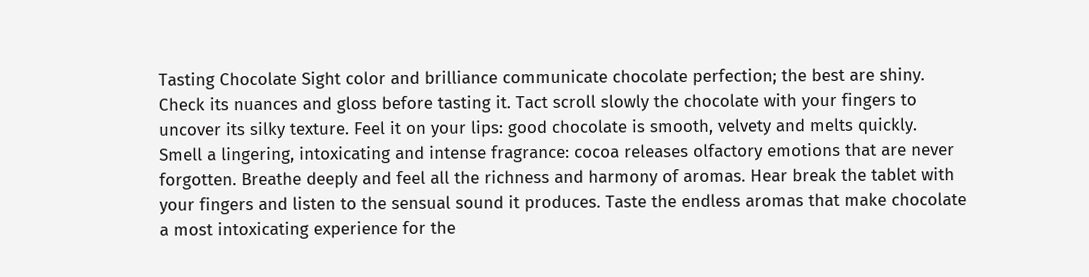Tasting Chocolate Sight color and brilliance communicate chocolate perfection; the best are shiny. Check its nuances and gloss before tasting it. Tact scroll slowly the chocolate with your fingers to uncover its silky texture. Feel it on your lips: good chocolate is smooth, velvety and melts quickly.
Smell a lingering, intoxicating and intense fragrance: cocoa releases olfactory emotions that are never forgotten. Breathe deeply and feel all the richness and harmony of aromas. Hear break the tablet with your fingers and listen to the sensual sound it produces. Taste the endless aromas that make chocolate a most intoxicating experience for the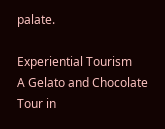palate.

Experiential Tourism
A Gelato and Chocolate Tour in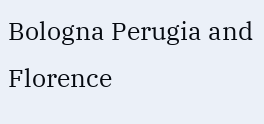Bologna Perugia and Florence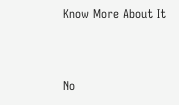Know More About It


No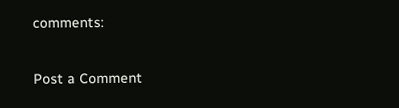comments:

Post a Comment